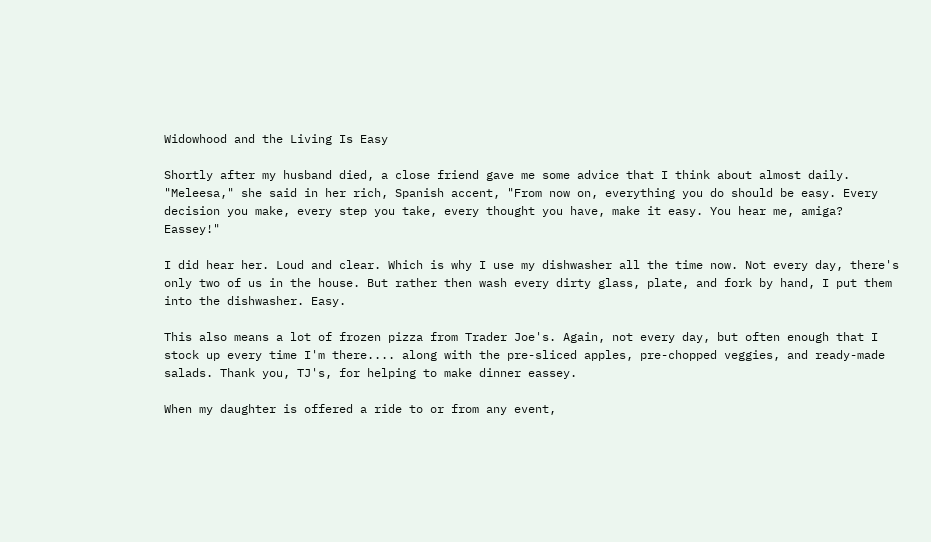Widowhood and the Living Is Easy

Shortly after my husband died, a close friend gave me some advice that I think about almost daily. "Meleesa," she said in her rich, Spanish accent, "From now on, everything you do should be easy. Every decision you make, every step you take, every thought you have, make it easy. You hear me, amiga? Eassey!"

I did hear her. Loud and clear. Which is why I use my dishwasher all the time now. Not every day, there's only two of us in the house. But rather then wash every dirty glass, plate, and fork by hand, I put them into the dishwasher. Easy.

This also means a lot of frozen pizza from Trader Joe's. Again, not every day, but often enough that I stock up every time I'm there.... along with the pre-sliced apples, pre-chopped veggies, and ready-made salads. Thank you, TJ's, for helping to make dinner eassey.

When my daughter is offered a ride to or from any event,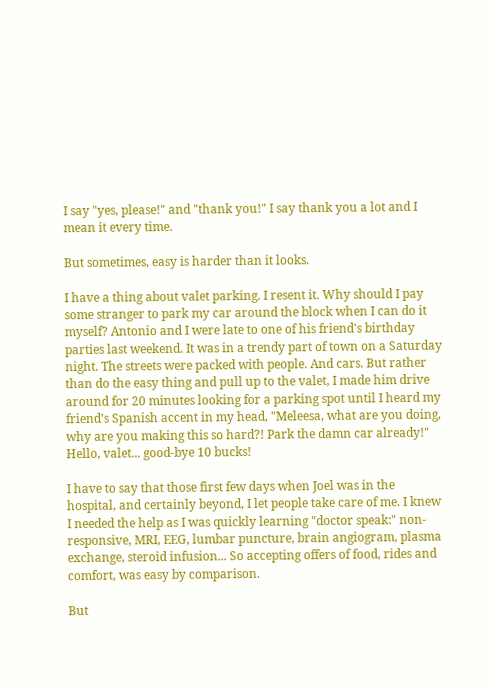I say "yes, please!" and "thank you!" I say thank you a lot and I mean it every time.

But sometimes, easy is harder than it looks.

I have a thing about valet parking. I resent it. Why should I pay some stranger to park my car around the block when I can do it myself? Antonio and I were late to one of his friend's birthday parties last weekend. It was in a trendy part of town on a Saturday night. The streets were packed with people. And cars. But rather than do the easy thing and pull up to the valet, I made him drive around for 20 minutes looking for a parking spot until I heard my friend's Spanish accent in my head, "Meleesa, what are you doing, why are you making this so hard?! Park the damn car already!" Hello, valet... good-bye 10 bucks!

I have to say that those first few days when Joel was in the hospital, and certainly beyond, I let people take care of me. I knew I needed the help as I was quickly learning "doctor speak:" non-responsive, MRI, EEG, lumbar puncture, brain angiogram, plasma exchange, steroid infusion... So accepting offers of food, rides and comfort, was easy by comparison.

But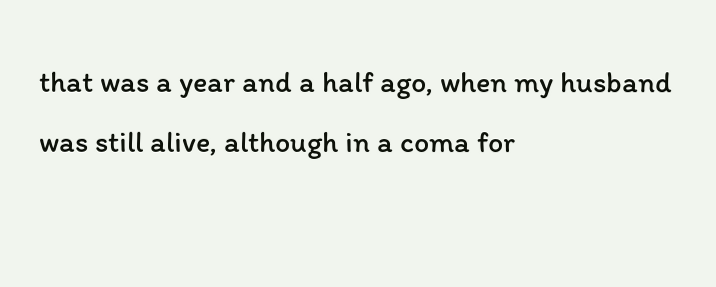that was a year and a half ago, when my husband was still alive, although in a coma for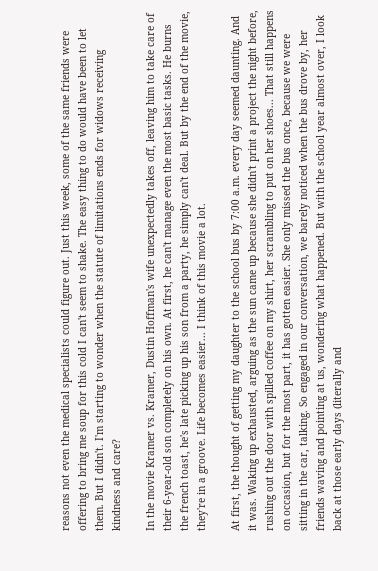reasons not even the medical specialists could figure out. Just this week, some of the same friends were offering to bring me soup for this cold I can't seem to shake. The easy thing to do would have been to let them. But I didn't. I'm starting to wonder when the statute of limitations ends for widows receiving kindness and care?

In the movie Kramer vs. Kramer, Dustin Hoffman's wife unexpectedly takes off, leaving him to take care of their 6-year-old son completely on his own. At first, he can't manage even the most basic tasks. He burns the french toast, he's late picking up his son from a party, he simply can't deal. But by the end of the movie, they're in a groove. Life becomes easier... I think of this movie a lot.

At first, the thought of getting my daughter to the school bus by 7:00 a.m. every day seemed daunting. And it was. Waking up exhausted, arguing as the sun came up because she didn't print a project the night before, rushing out the door with spilled coffee on my shirt, her scrambling to put on her shoes... That still happens on occasion, but for the most part, it has gotten easier. She only missed the bus once, because we were sitting in the car, talking. So engaged in our conversation, we barely noticed when the bus drove by, her friends waving and pointing at us, wondering what happened. But with the school year almost over, I look back at those early days (literally and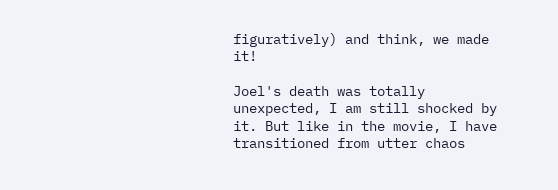figuratively) and think, we made it!

Joel's death was totally unexpected, I am still shocked by it. But like in the movie, I have transitioned from utter chaos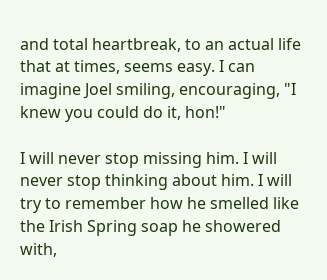and total heartbreak, to an actual life that at times, seems easy. I can imagine Joel smiling, encouraging, "I knew you could do it, hon!"

I will never stop missing him. I will never stop thinking about him. I will try to remember how he smelled like the Irish Spring soap he showered with,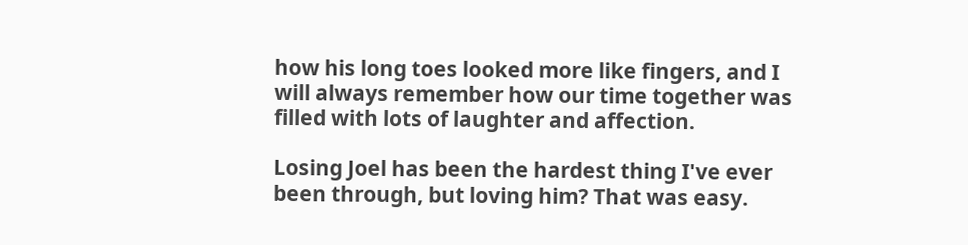how his long toes looked more like fingers, and I will always remember how our time together was filled with lots of laughter and affection.

Losing Joel has been the hardest thing I've ever been through, but loving him? That was easy.